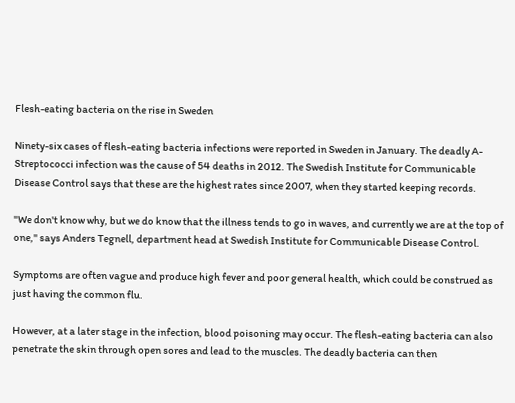Flesh-eating bacteria on the rise in Sweden

Ninety-six cases of flesh-eating bacteria infections were reported in Sweden in January. The deadly A-Streptococci infection was the cause of 54 deaths in 2012. The Swedish Institute for Communicable Disease Control says that these are the highest rates since 2007, when they started keeping records.

"We don't know why, but we do know that the illness tends to go in waves, and currently we are at the top of one," says Anders Tegnell, department head at Swedish Institute for Communicable Disease Control.

Symptoms are often vague and produce high fever and poor general health, which could be construed as just having the common flu.

However, at a later stage in the infection, blood poisoning may occur. The flesh-eating bacteria can also penetrate the skin through open sores and lead to the muscles. The deadly bacteria can then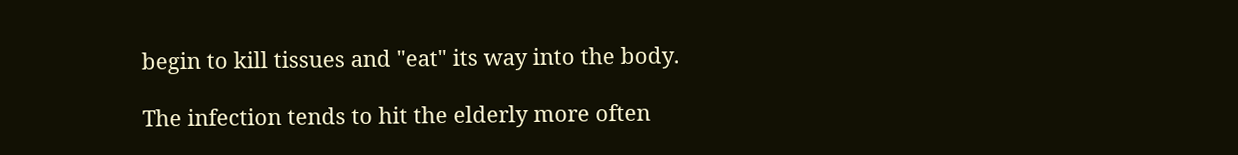begin to kill tissues and "eat" its way into the body.

The infection tends to hit the elderly more often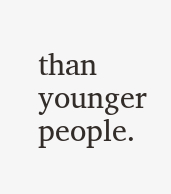than younger people.